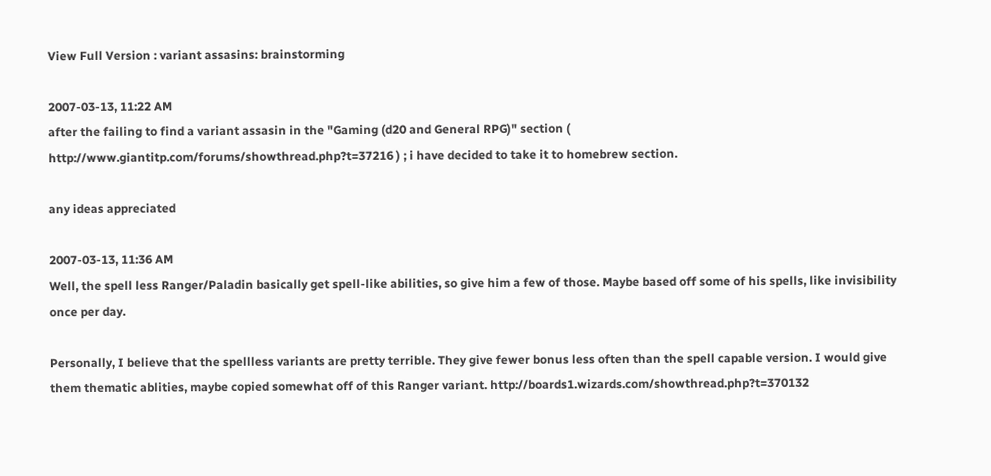View Full Version : variant assasins: brainstorming

2007-03-13, 11:22 AM
after the failing to find a variant assasin in the "Gaming (d20 and General RPG)" section ( http://www.giantitp.com/forums/showthread.php?t=37216 ) ; i have decided to take it to homebrew section.

any ideas appreciated

2007-03-13, 11:36 AM
Well, the spell less Ranger/Paladin basically get spell-like abilities, so give him a few of those. Maybe based off some of his spells, like invisibility once per day.

Personally, I believe that the spellless variants are pretty terrible. They give fewer bonus less often than the spell capable version. I would give them thematic ablities, maybe copied somewhat off of this Ranger variant. http://boards1.wizards.com/showthread.php?t=370132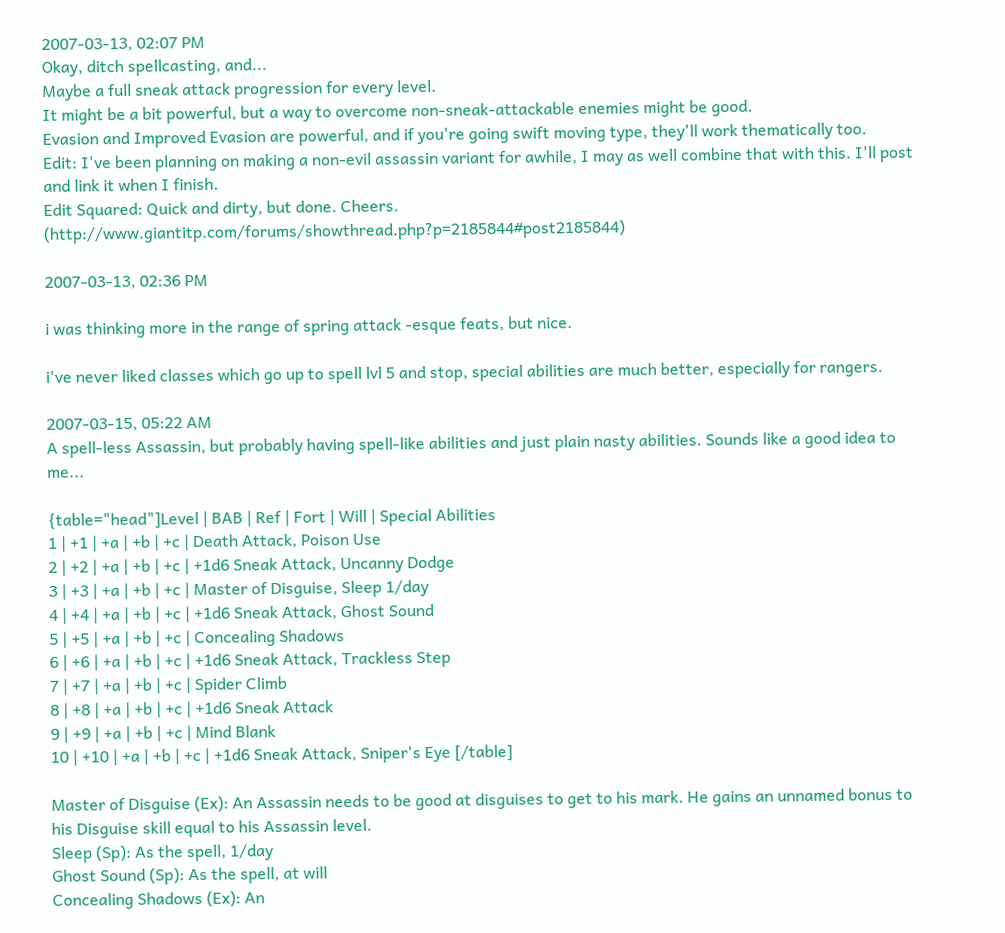2007-03-13, 02:07 PM
Okay, ditch spellcasting, and...
Maybe a full sneak attack progression for every level.
It might be a bit powerful, but a way to overcome non-sneak-attackable enemies might be good.
Evasion and Improved Evasion are powerful, and if you're going swift moving type, they'll work thematically too.
Edit: I've been planning on making a non-evil assassin variant for awhile, I may as well combine that with this. I'll post and link it when I finish.
Edit Squared: Quick and dirty, but done. Cheers. (http://www.giantitp.com/forums/showthread.php?p=2185844#post2185844)

2007-03-13, 02:36 PM

i was thinking more in the range of spring attack -esque feats, but nice.

i've never liked classes which go up to spell lvl 5 and stop, special abilities are much better, especially for rangers.

2007-03-15, 05:22 AM
A spell-less Assassin, but probably having spell-like abilities and just plain nasty abilities. Sounds like a good idea to me...

{table="head"]Level | BAB | Ref | Fort | Will | Special Abilities
1 | +1 | +a | +b | +c | Death Attack, Poison Use
2 | +2 | +a | +b | +c | +1d6 Sneak Attack, Uncanny Dodge
3 | +3 | +a | +b | +c | Master of Disguise, Sleep 1/day
4 | +4 | +a | +b | +c | +1d6 Sneak Attack, Ghost Sound
5 | +5 | +a | +b | +c | Concealing Shadows
6 | +6 | +a | +b | +c | +1d6 Sneak Attack, Trackless Step
7 | +7 | +a | +b | +c | Spider Climb
8 | +8 | +a | +b | +c | +1d6 Sneak Attack
9 | +9 | +a | +b | +c | Mind Blank
10 | +10 | +a | +b | +c | +1d6 Sneak Attack, Sniper's Eye [/table]

Master of Disguise (Ex): An Assassin needs to be good at disguises to get to his mark. He gains an unnamed bonus to his Disguise skill equal to his Assassin level.
Sleep (Sp): As the spell, 1/day
Ghost Sound (Sp): As the spell, at will
Concealing Shadows (Ex): An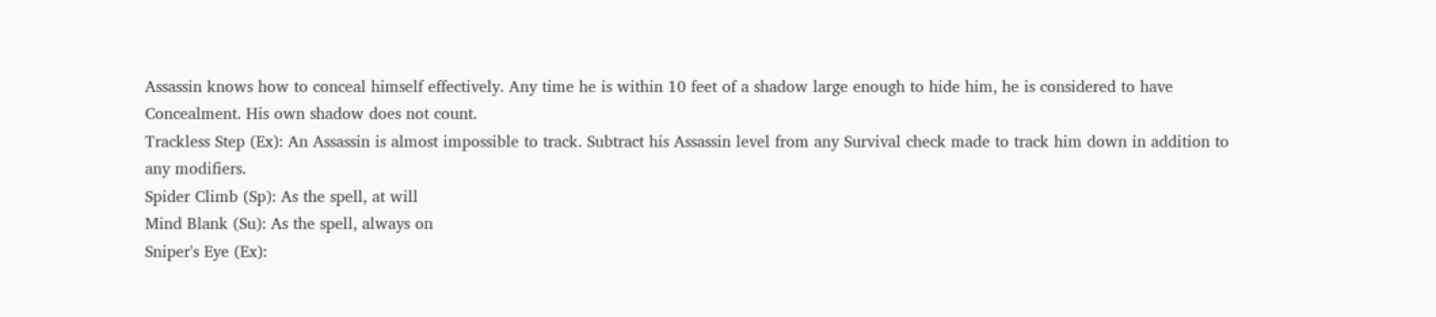Assassin knows how to conceal himself effectively. Any time he is within 10 feet of a shadow large enough to hide him, he is considered to have Concealment. His own shadow does not count.
Trackless Step (Ex): An Assassin is almost impossible to track. Subtract his Assassin level from any Survival check made to track him down in addition to any modifiers.
Spider Climb (Sp): As the spell, at will
Mind Blank (Su): As the spell, always on
Sniper's Eye (Ex):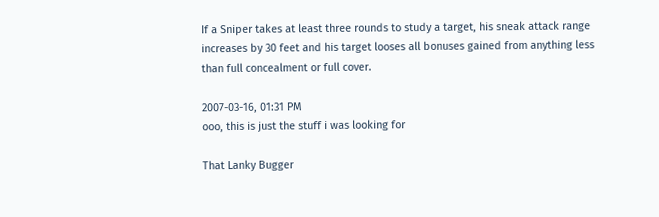If a Sniper takes at least three rounds to study a target, his sneak attack range increases by 30 feet and his target looses all bonuses gained from anything less than full concealment or full cover.

2007-03-16, 01:31 PM
ooo, this is just the stuff i was looking for

That Lanky Bugger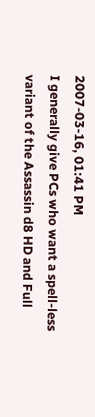2007-03-16, 01:41 PM
I generally give PCs who want a spell-less variant of the Assassin d8 HD and Full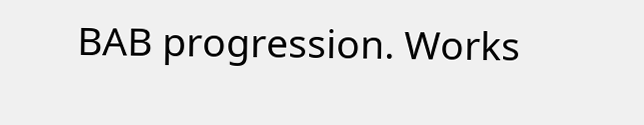BAB progression. Works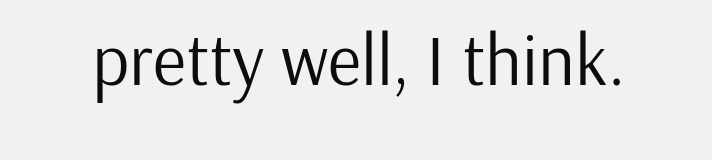pretty well, I think.